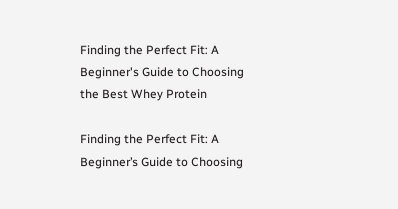Finding the Perfect Fit: A Beginner's Guide to Choosing the Best Whey Protein

Finding the Perfect Fit: A Beginner’s Guide to Choosing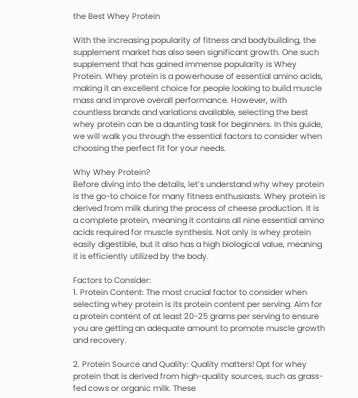the Best Whey Protein

With the increasing popularity of fitness and bodybuilding, the supplement market has also seen significant growth. One such supplement that has gained immense popularity is Whey Protein. Whey protein is a powerhouse of essential amino acids, making it an excellent choice for people looking to build muscle mass and improve overall performance. However, with countless brands and variations available, selecting the best whey protein can be a daunting task for beginners. In this guide, we will walk you through the essential factors to consider when choosing the perfect fit for your needs.

Why Whey Protein?
Before diving into the details, let’s understand why whey protein is the go-to choice for many fitness enthusiasts. Whey protein is derived from milk during the process of cheese production. It is a complete protein, meaning it contains all nine essential amino acids required for muscle synthesis. Not only is whey protein easily digestible, but it also has a high biological value, meaning it is efficiently utilized by the body.

Factors to Consider:
1. Protein Content: The most crucial factor to consider when selecting whey protein is its protein content per serving. Aim for a protein content of at least 20-25 grams per serving to ensure you are getting an adequate amount to promote muscle growth and recovery.

2. Protein Source and Quality: Quality matters! Opt for whey protein that is derived from high-quality sources, such as grass-fed cows or organic milk. These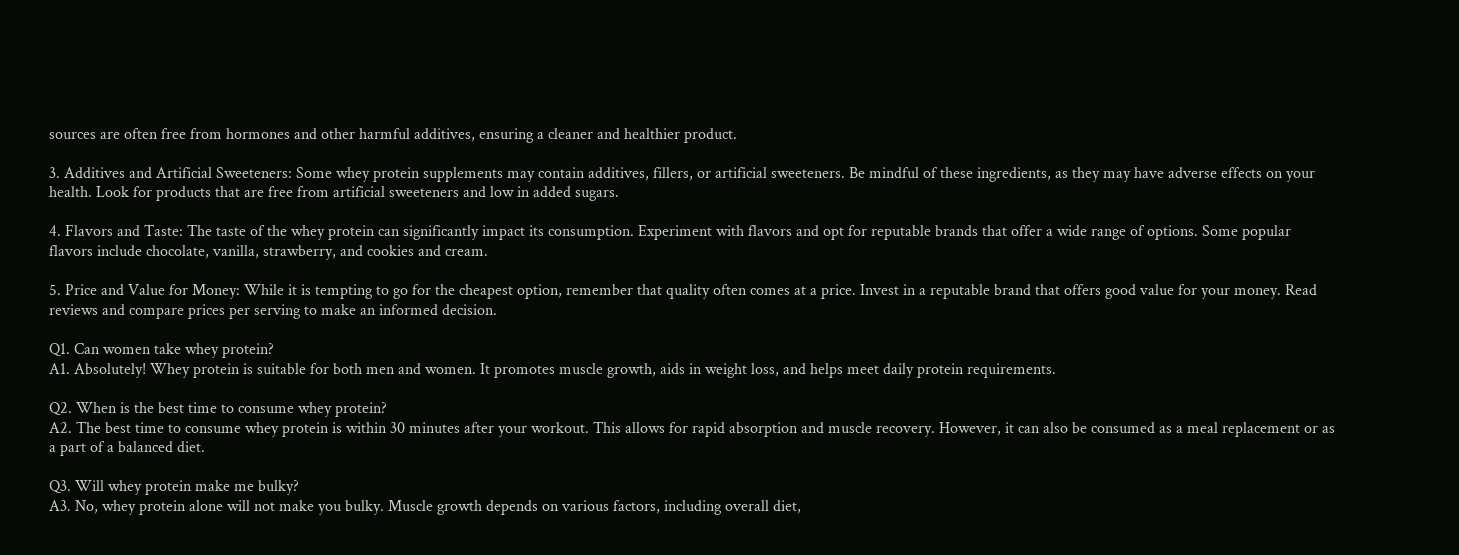sources are often free from hormones and other harmful additives, ensuring a cleaner and healthier product.

3. Additives and Artificial Sweeteners: Some whey protein supplements may contain additives, fillers, or artificial sweeteners. Be mindful of these ingredients, as they may have adverse effects on your health. Look for products that are free from artificial sweeteners and low in added sugars.

4. Flavors and Taste: The taste of the whey protein can significantly impact its consumption. Experiment with flavors and opt for reputable brands that offer a wide range of options. Some popular flavors include chocolate, vanilla, strawberry, and cookies and cream.

5. Price and Value for Money: While it is tempting to go for the cheapest option, remember that quality often comes at a price. Invest in a reputable brand that offers good value for your money. Read reviews and compare prices per serving to make an informed decision.

Q1. Can women take whey protein?
A1. Absolutely! Whey protein is suitable for both men and women. It promotes muscle growth, aids in weight loss, and helps meet daily protein requirements.

Q2. When is the best time to consume whey protein?
A2. The best time to consume whey protein is within 30 minutes after your workout. This allows for rapid absorption and muscle recovery. However, it can also be consumed as a meal replacement or as a part of a balanced diet.

Q3. Will whey protein make me bulky?
A3. No, whey protein alone will not make you bulky. Muscle growth depends on various factors, including overall diet,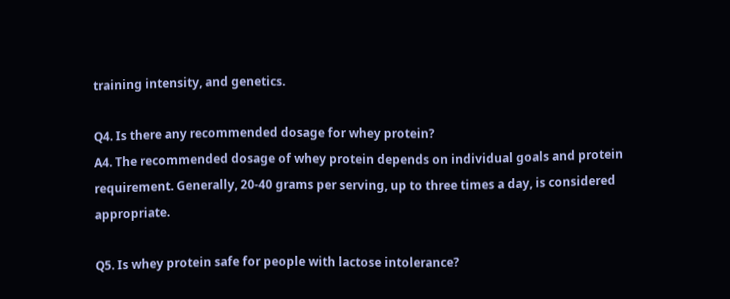training intensity, and genetics.

Q4. Is there any recommended dosage for whey protein?
A4. The recommended dosage of whey protein depends on individual goals and protein requirement. Generally, 20-40 grams per serving, up to three times a day, is considered appropriate.

Q5. Is whey protein safe for people with lactose intolerance?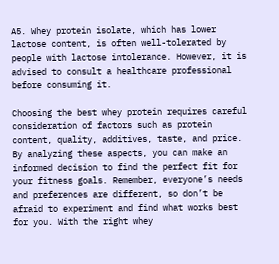A5. Whey protein isolate, which has lower lactose content, is often well-tolerated by people with lactose intolerance. However, it is advised to consult a healthcare professional before consuming it.

Choosing the best whey protein requires careful consideration of factors such as protein content, quality, additives, taste, and price. By analyzing these aspects, you can make an informed decision to find the perfect fit for your fitness goals. Remember, everyone’s needs and preferences are different, so don’t be afraid to experiment and find what works best for you. With the right whey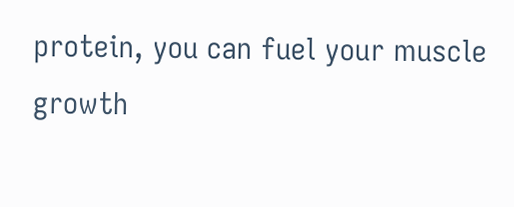protein, you can fuel your muscle growth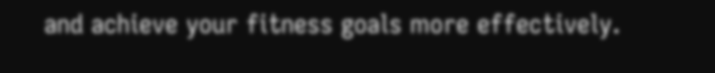and achieve your fitness goals more effectively.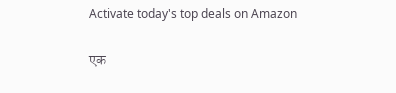Activate today's top deals on Amazon

एक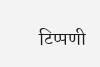टिप्पणी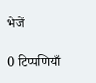भेजें

0 टिप्पणियाँ